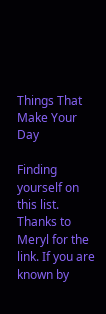Things That Make Your Day

Finding yourself on this list. Thanks to Meryl for the link. If you are known by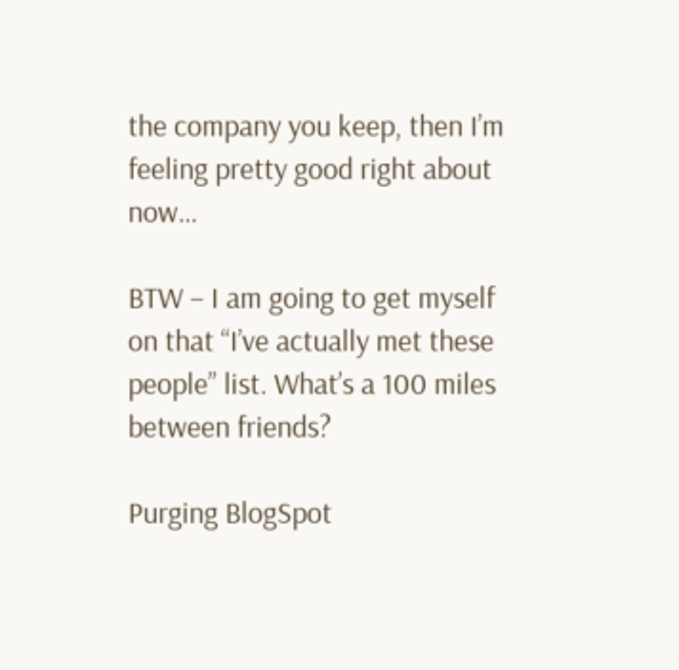the company you keep, then I’m feeling pretty good right about now…

BTW – I am going to get myself on that “I’ve actually met these people” list. What’s a 100 miles between friends?

Purging BlogSpot